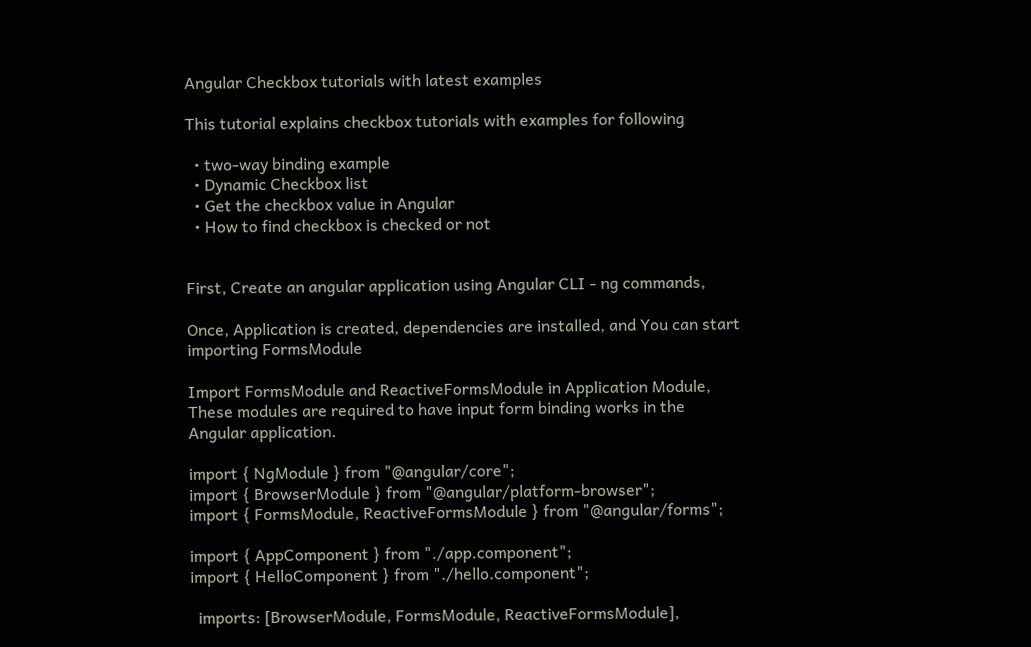Angular Checkbox tutorials with latest examples

This tutorial explains checkbox tutorials with examples for following

  • two-way binding example
  • Dynamic Checkbox list
  • Get the checkbox value in Angular
  • How to find checkbox is checked or not


First, Create an angular application using Angular CLI - ng commands,

Once, Application is created, dependencies are installed, and You can start importing FormsModule

Import FormsModule and ReactiveFormsModule in Application Module, These modules are required to have input form binding works in the Angular application.

import { NgModule } from "@angular/core";
import { BrowserModule } from "@angular/platform-browser";
import { FormsModule, ReactiveFormsModule } from "@angular/forms";

import { AppComponent } from "./app.component";
import { HelloComponent } from "./hello.component";

  imports: [BrowserModule, FormsModule, ReactiveFormsModule],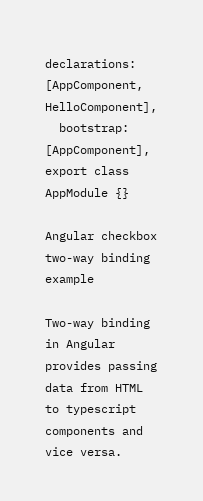declarations: [AppComponent, HelloComponent],
  bootstrap: [AppComponent],
export class AppModule {}

Angular checkbox two-way binding example

Two-way binding in Angular provides passing data from HTML to typescript components and vice versa.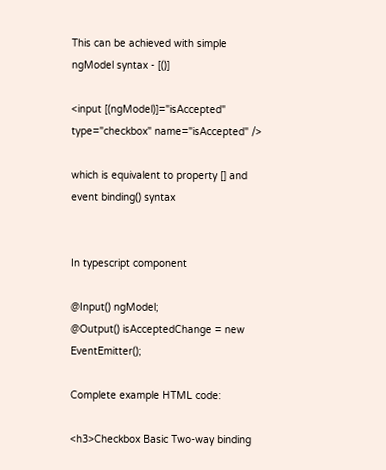This can be achieved with simple ngModel syntax - [()]

<input [(ngModel)]="isAccepted" type="checkbox" name="isAccepted" />

which is equivalent to property [] and event binding() syntax


In typescript component

@Input() ngModel;
@Output() isAcceptedChange = new EventEmitter();

Complete example HTML code:

<h3>Checkbox Basic Two-way binding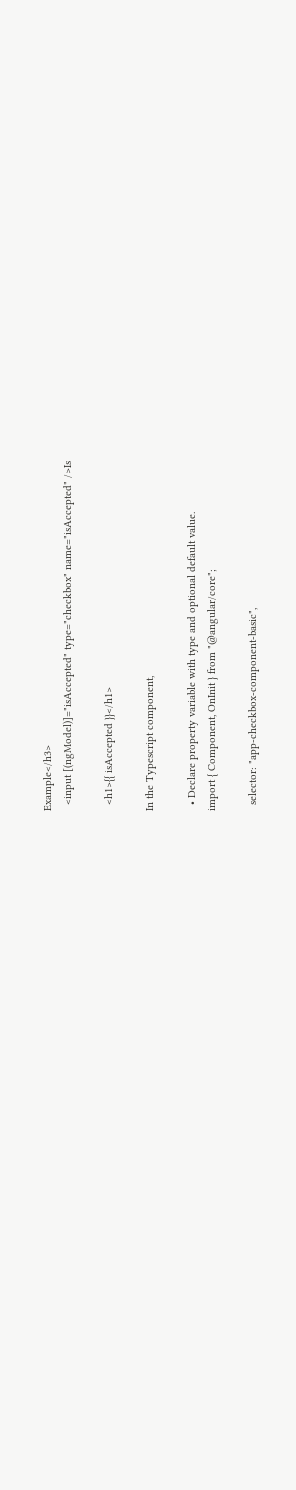Example</h3>
  <input [(ngModel)]="isAccepted" type="checkbox" name="isAccepted" />Is

  <h1>{{ isAccepted }}</h1>

In the Typescript component,

  • Declare property variable with type and optional default value.
import { Component, OnInit } from "@angular/core";

  selector: "app-checkbox-component-basic",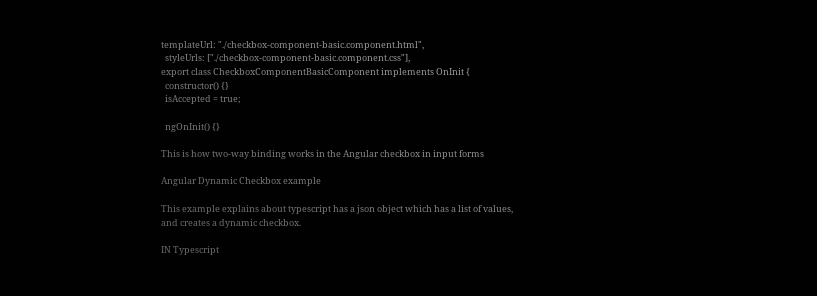templateUrl: "./checkbox-component-basic.component.html",
  styleUrls: ["./checkbox-component-basic.component.css"],
export class CheckboxComponentBasicComponent implements OnInit {
  constructor() {}
  isAccepted = true;

  ngOnInit() {}

This is how two-way binding works in the Angular checkbox in input forms

Angular Dynamic Checkbox example

This example explains about typescript has a json object which has a list of values, and creates a dynamic checkbox.

IN Typescript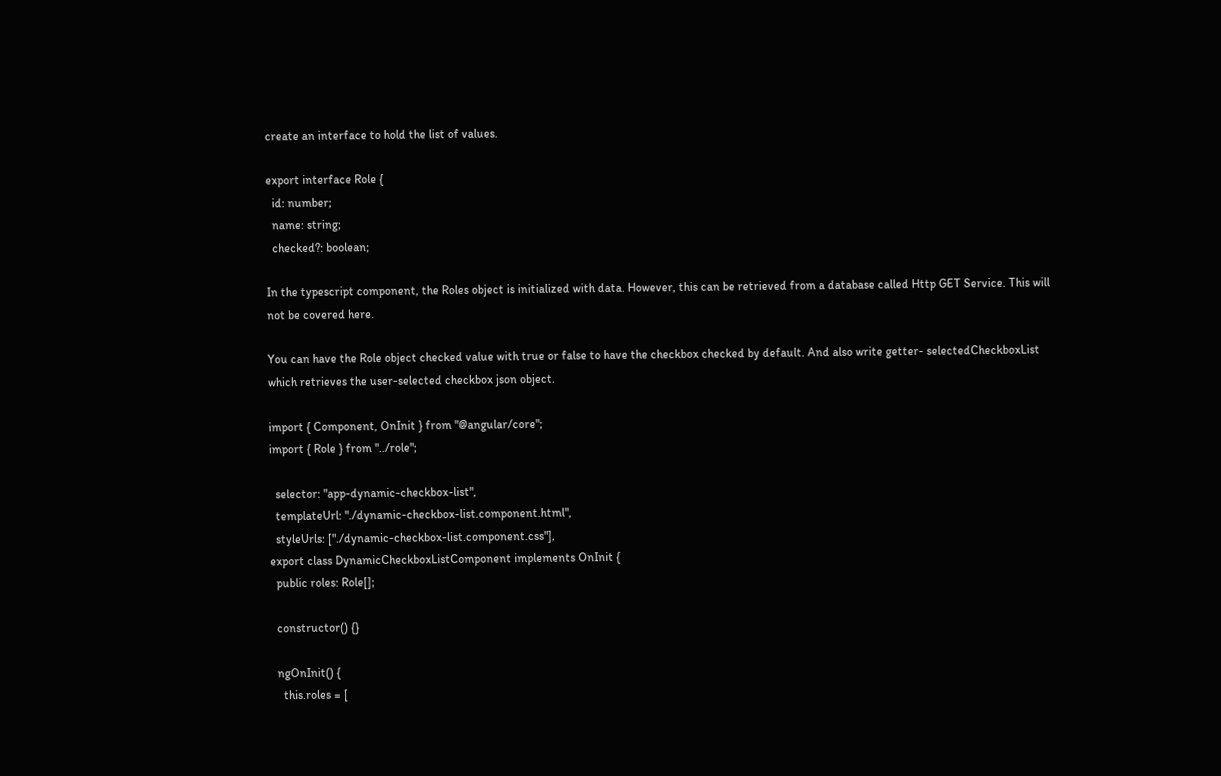create an interface to hold the list of values.

export interface Role {
  id: number;
  name: string;
  checked?: boolean;

In the typescript component, the Roles object is initialized with data. However, this can be retrieved from a database called Http GET Service. This will not be covered here.

You can have the Role object checked value with true or false to have the checkbox checked by default. And also write getter- selectedCheckboxList which retrieves the user-selected checkbox json object.

import { Component, OnInit } from "@angular/core";
import { Role } from "../role";

  selector: "app-dynamic-checkbox-list",
  templateUrl: "./dynamic-checkbox-list.component.html",
  styleUrls: ["./dynamic-checkbox-list.component.css"],
export class DynamicCheckboxListComponent implements OnInit {
  public roles: Role[];

  constructor() {}

  ngOnInit() {
    this.roles = [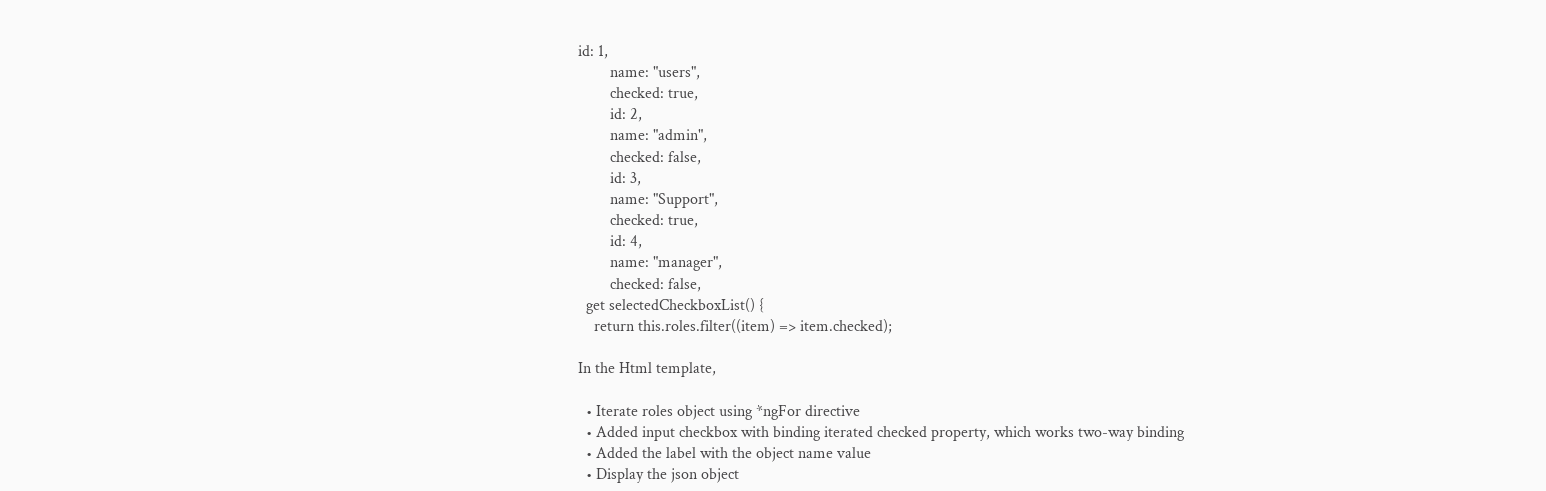id: 1,
        name: "users",
        checked: true,
        id: 2,
        name: "admin",
        checked: false,
        id: 3,
        name: "Support",
        checked: true,
        id: 4,
        name: "manager",
        checked: false,
  get selectedCheckboxList() {
    return this.roles.filter((item) => item.checked);

In the Html template,

  • Iterate roles object using *ngFor directive
  • Added input checkbox with binding iterated checked property, which works two-way binding
  • Added the label with the object name value
  • Display the json object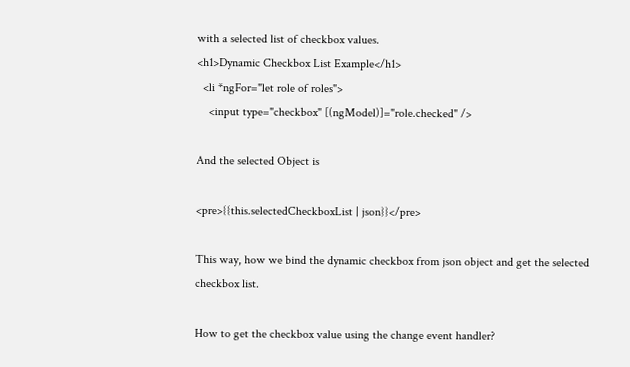with a selected list of checkbox values.
<h1>Dynamic Checkbox List Example</h1>
  <li *ngFor="let role of roles">
    <input type="checkbox" [(ngModel)]="role.checked" />

And the selected Object is

<pre>{{this.selectedCheckboxList | json}}</pre>

This way, how we bind the dynamic checkbox from json object and get the selected checkbox list.

How to get the checkbox value using the change event handler?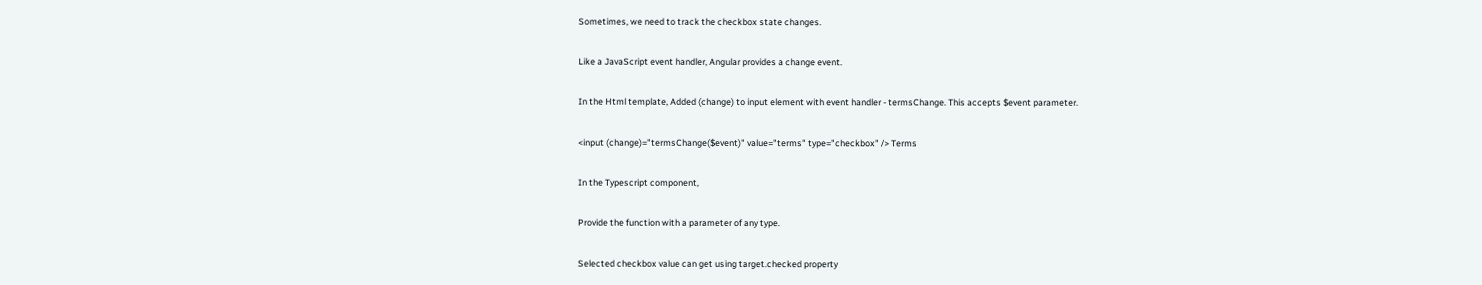Sometimes, we need to track the checkbox state changes.

Like a JavaScript event handler, Angular provides a change event.

In the Html template, Added (change) to input element with event handler - termsChange. This accepts $event parameter.

<input (change)="termsChange($event)" value="terms" type="checkbox" /> Terms

In the Typescript component,

Provide the function with a parameter of any type.

Selected checkbox value can get using target.checked property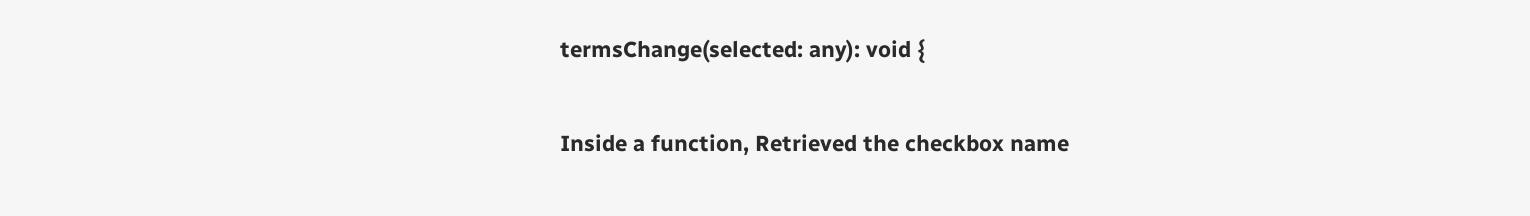termsChange(selected: any): void {

Inside a function, Retrieved the checkbox name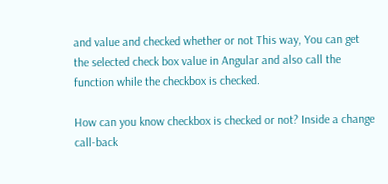and value and checked whether or not This way, You can get the selected check box value in Angular and also call the function while the checkbox is checked.

How can you know checkbox is checked or not? Inside a change call-back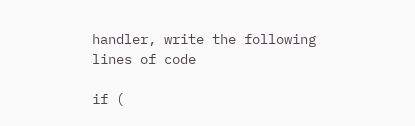handler, write the following lines of code

if (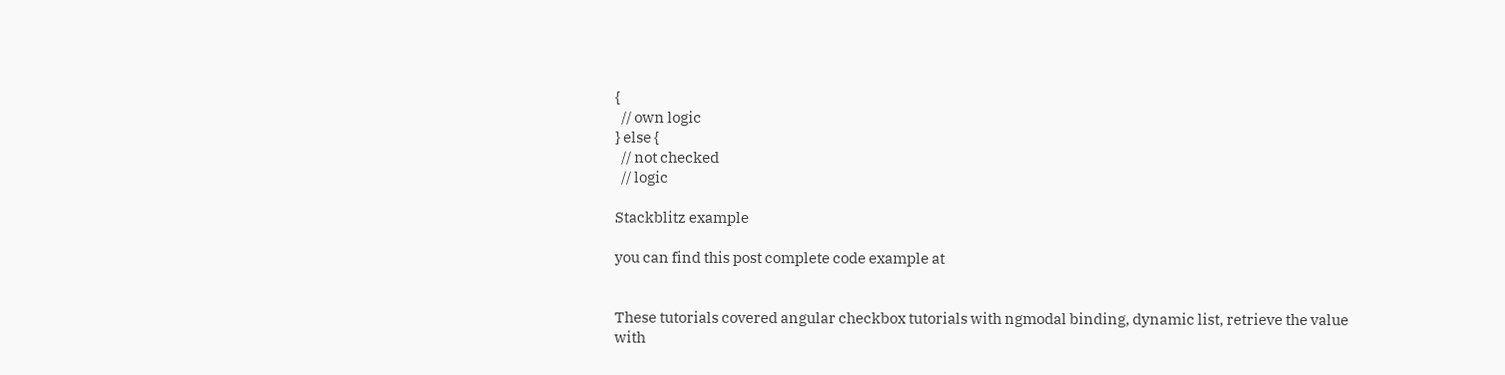{
  // own logic
} else {
  // not checked
  // logic

Stackblitz example

you can find this post complete code example at


These tutorials covered angular checkbox tutorials with ngmodal binding, dynamic list, retrieve the value with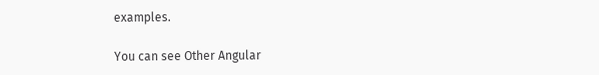examples.

You can see Other Angular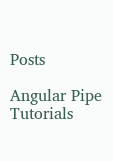Posts

Angular Pipe Tutorials